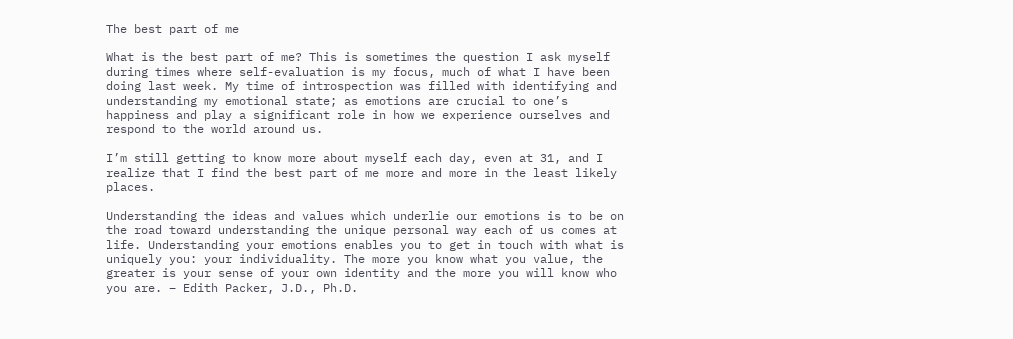The best part of me

What is the best part of me? This is sometimes the question I ask myself during times where self-evaluation is my focus, much of what I have been doing last week. My time of introspection was filled with identifying and understanding my emotional state; as emotions are crucial to one’s happiness and play a significant role in how we experience ourselves and respond to the world around us.

I’m still getting to know more about myself each day, even at 31, and I realize that I find the best part of me more and more in the least likely places.

Understanding the ideas and values which underlie our emotions is to be on the road toward understanding the unique personal way each of us comes at life. Understanding your emotions enables you to get in touch with what is uniquely you: your individuality. The more you know what you value, the greater is your sense of your own identity and the more you will know who you are. – Edith Packer, J.D., Ph.D.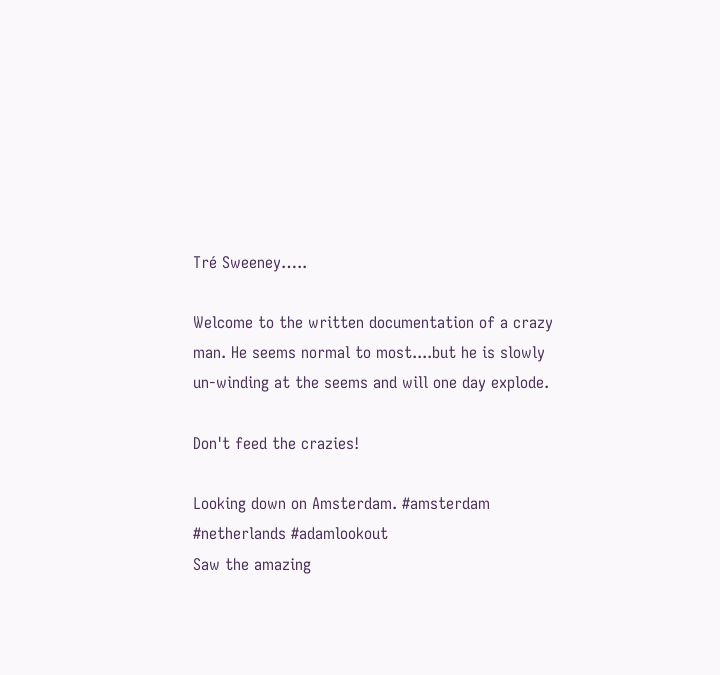Tré Sweeney…..

Welcome to the written documentation of a crazy man. He seems normal to most....but he is slowly un-winding at the seems and will one day explode.

Don't feed the crazies!

Looking down on Amsterdam. #amsterdam #netherlands #adamlookout
Saw the amazing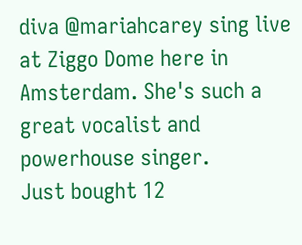diva @mariahcarey sing live at Ziggo Dome here in Amsterdam. She's such a great vocalist and powerhouse singer.
Just bought 12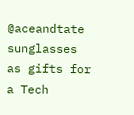@aceandtate sunglasses as gifts for a Tech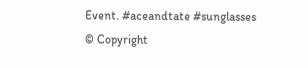Event. #aceandtate #sunglasses
© Copyright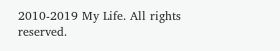2010-2019 My Life. All rights reserved.